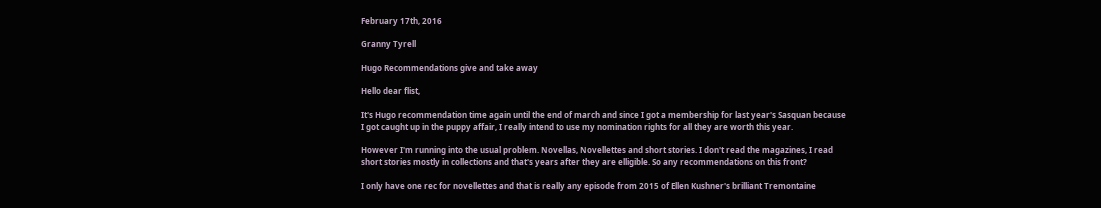February 17th, 2016

Granny Tyrell

Hugo Recommendations give and take away

Hello dear flist,

It's Hugo recommendation time again until the end of march and since I got a membership for last year's Sasquan because I got caught up in the puppy affair, I really intend to use my nomination rights for all they are worth this year.

However I'm running into the usual problem. Novellas, Novellettes and short stories. I don't read the magazines, I read short stories mostly in collections and that's years after they are elligible. So any recommendations on this front?

I only have one rec for novellettes and that is really any episode from 2015 of Ellen Kushner's brilliant Tremontaine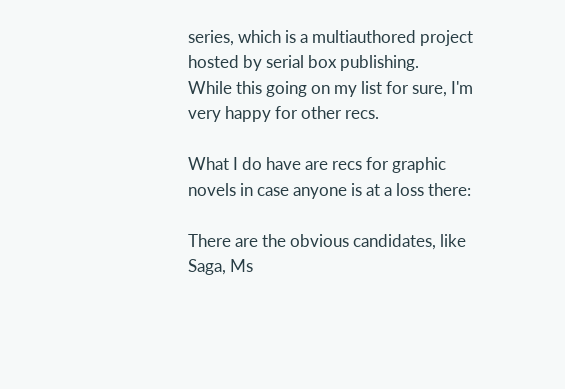series, which is a multiauthored project hosted by serial box publishing.
While this going on my list for sure, I'm very happy for other recs.

What I do have are recs for graphic novels in case anyone is at a loss there:

There are the obvious candidates, like Saga, Ms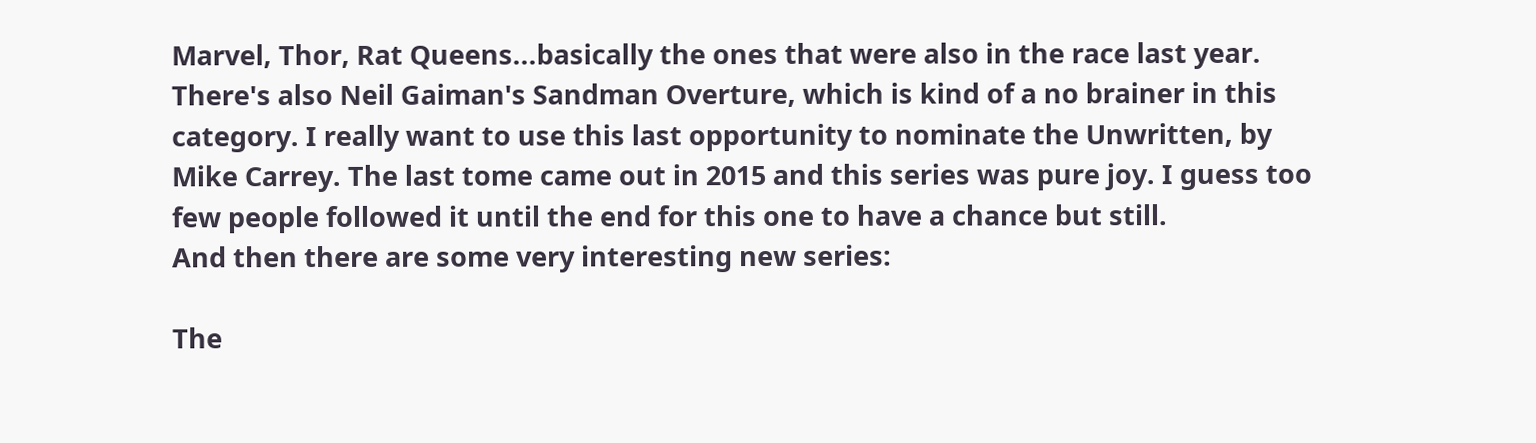Marvel, Thor, Rat Queens...basically the ones that were also in the race last year. There's also Neil Gaiman's Sandman Overture, which is kind of a no brainer in this category. I really want to use this last opportunity to nominate the Unwritten, by Mike Carrey. The last tome came out in 2015 and this series was pure joy. I guess too few people followed it until the end for this one to have a chance but still.
And then there are some very interesting new series:

The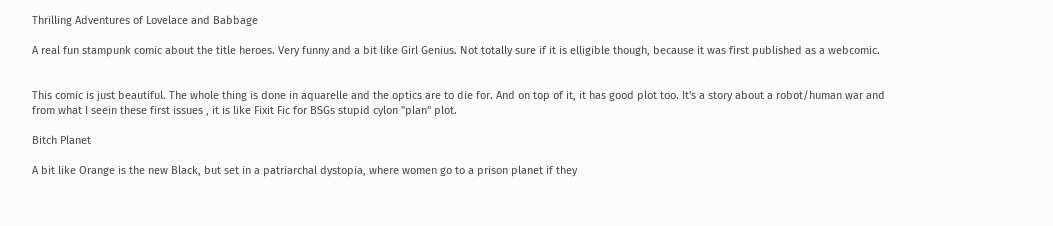Thrilling Adventures of Lovelace and Babbage

A real fun stampunk comic about the title heroes. Very funny and a bit like Girl Genius. Not totally sure if it is elligible though, because it was first published as a webcomic.


This comic is just beautiful. The whole thing is done in aquarelle and the optics are to die for. And on top of it, it has good plot too. It's a story about a robot/human war and from what I seein these first issues , it is like Fixit Fic for BSGs stupid cylon "plan" plot.

Bitch Planet

A bit like Orange is the new Black, but set in a patriarchal dystopia, where women go to a prison planet if they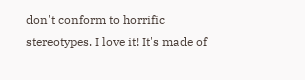don't conform to horrific stereotypes. I love it! It's made of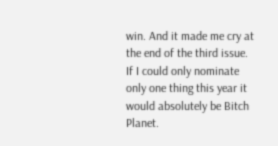win. And it made me cry at the end of the third issue. If I could only nominate only one thing this year it would absolutely be Bitch Planet.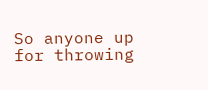So anyone up for throwing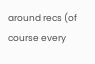around recs (of course every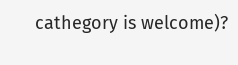cathegory is welcome)?